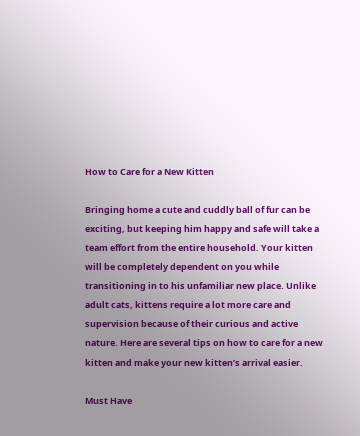How to Care for a New Kitten

Bringing home a cute and cuddly ball of fur can be exciting, but keeping him happy and safe will take a team effort from the entire household. Your kitten will be completely dependent on you while transitioning in to his unfamiliar new place. Unlike adult cats, kittens require a lot more care and supervision because of their curious and active nature. Here are several tips on how to care for a new kitten and make your new kitten’s arrival easier.

Must Have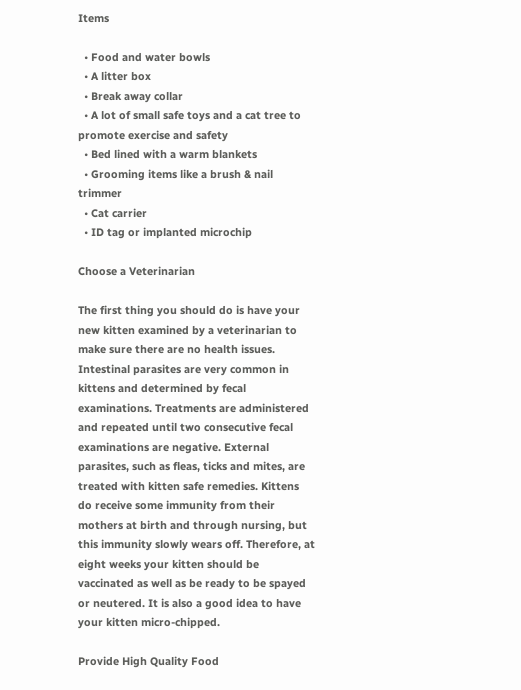Items

  • Food and water bowls
  • A litter box
  • Break away collar
  • A lot of small safe toys and a cat tree to promote exercise and safety
  • Bed lined with a warm blankets
  • Grooming items like a brush & nail trimmer
  • Cat carrier
  • ID tag or implanted microchip

Choose a Veterinarian

The first thing you should do is have your new kitten examined by a veterinarian to make sure there are no health issues. Intestinal parasites are very common in kittens and determined by fecal examinations. Treatments are administered and repeated until two consecutive fecal examinations are negative. External parasites, such as fleas, ticks and mites, are treated with kitten safe remedies. Kittens do receive some immunity from their mothers at birth and through nursing, but this immunity slowly wears off. Therefore, at eight weeks your kitten should be vaccinated as well as be ready to be spayed or neutered. It is also a good idea to have your kitten micro-chipped.

Provide High Quality Food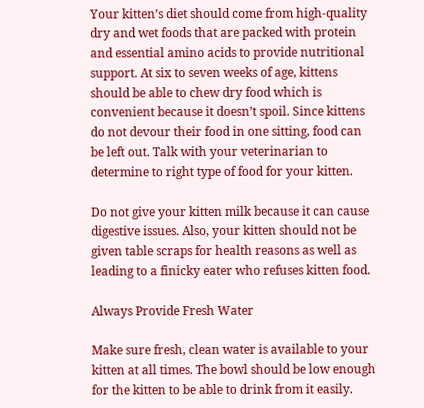Your kitten’s diet should come from high-quality dry and wet foods that are packed with protein and essential amino acids to provide nutritional support. At six to seven weeks of age, kittens should be able to chew dry food which is convenient because it doesn’t spoil. Since kittens do not devour their food in one sitting, food can be left out. Talk with your veterinarian to determine to right type of food for your kitten.

Do not give your kitten milk because it can cause digestive issues. Also, your kitten should not be given table scraps for health reasons as well as leading to a finicky eater who refuses kitten food.

Always Provide Fresh Water

Make sure fresh, clean water is available to your kitten at all times. The bowl should be low enough for the kitten to be able to drink from it easily.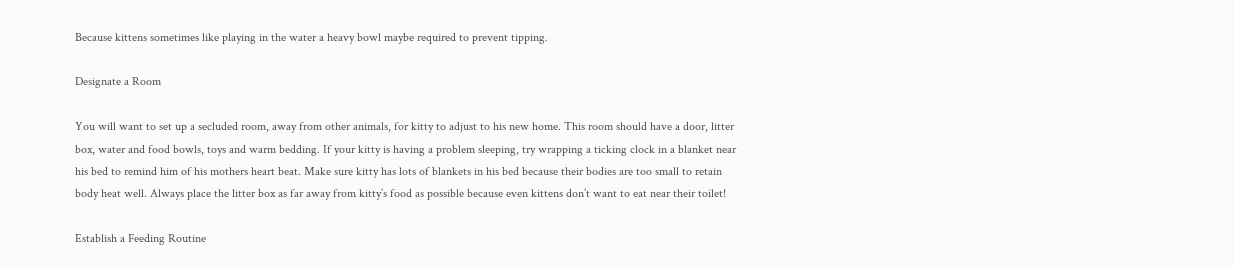Because kittens sometimes like playing in the water a heavy bowl maybe required to prevent tipping.

Designate a Room

You will want to set up a secluded room, away from other animals, for kitty to adjust to his new home. This room should have a door, litter box, water and food bowls, toys and warm bedding. If your kitty is having a problem sleeping, try wrapping a ticking clock in a blanket near his bed to remind him of his mothers heart beat. Make sure kitty has lots of blankets in his bed because their bodies are too small to retain body heat well. Always place the litter box as far away from kitty’s food as possible because even kittens don’t want to eat near their toilet!

Establish a Feeding Routine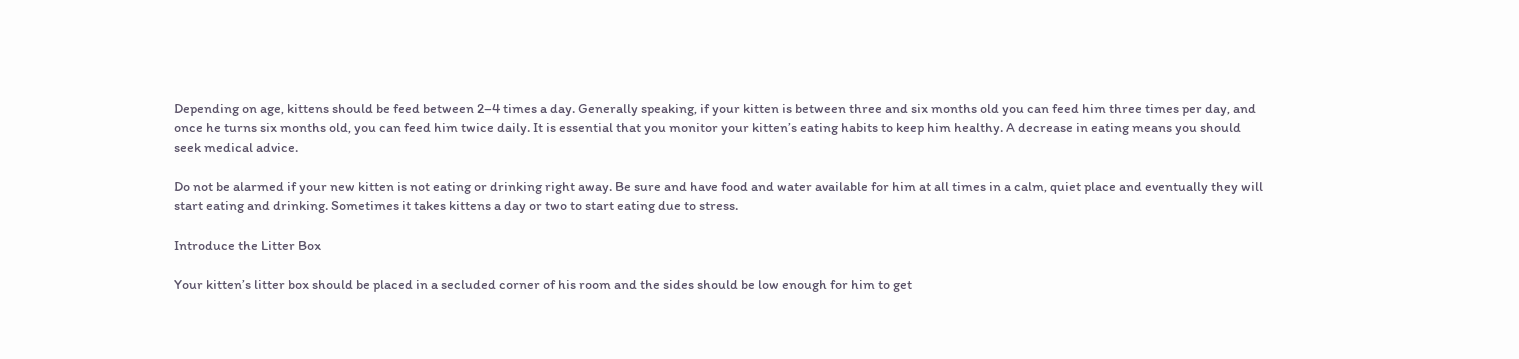Depending on age, kittens should be feed between 2–4 times a day. Generally speaking, if your kitten is between three and six months old you can feed him three times per day, and once he turns six months old, you can feed him twice daily. It is essential that you monitor your kitten’s eating habits to keep him healthy. A decrease in eating means you should seek medical advice.

Do not be alarmed if your new kitten is not eating or drinking right away. Be sure and have food and water available for him at all times in a calm, quiet place and eventually they will start eating and drinking. Sometimes it takes kittens a day or two to start eating due to stress.

Introduce the Litter Box

Your kitten’s litter box should be placed in a secluded corner of his room and the sides should be low enough for him to get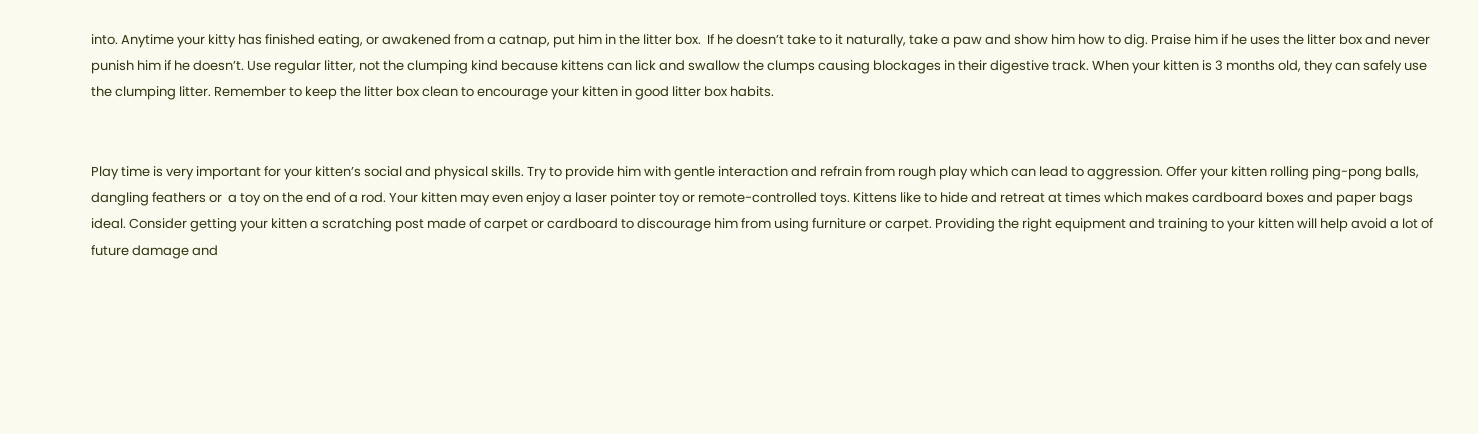into. Anytime your kitty has finished eating, or awakened from a catnap, put him in the litter box.  If he doesn’t take to it naturally, take a paw and show him how to dig. Praise him if he uses the litter box and never punish him if he doesn’t. Use regular litter, not the clumping kind because kittens can lick and swallow the clumps causing blockages in their digestive track. When your kitten is 3 months old, they can safely use the clumping litter. Remember to keep the litter box clean to encourage your kitten in good litter box habits.


Play time is very important for your kitten’s social and physical skills. Try to provide him with gentle interaction and refrain from rough play which can lead to aggression. Offer your kitten rolling ping-pong balls, dangling feathers or  a toy on the end of a rod. Your kitten may even enjoy a laser pointer toy or remote-controlled toys. Kittens like to hide and retreat at times which makes cardboard boxes and paper bags ideal. Consider getting your kitten a scratching post made of carpet or cardboard to discourage him from using furniture or carpet. Providing the right equipment and training to your kitten will help avoid a lot of future damage and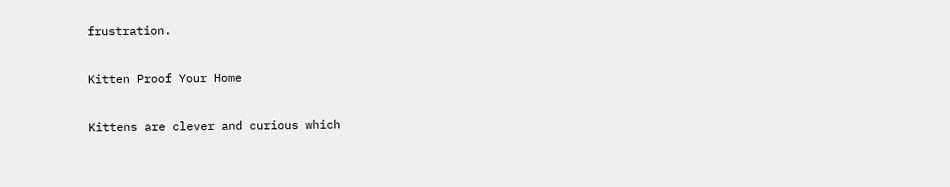frustration.

Kitten Proof Your Home

Kittens are clever and curious which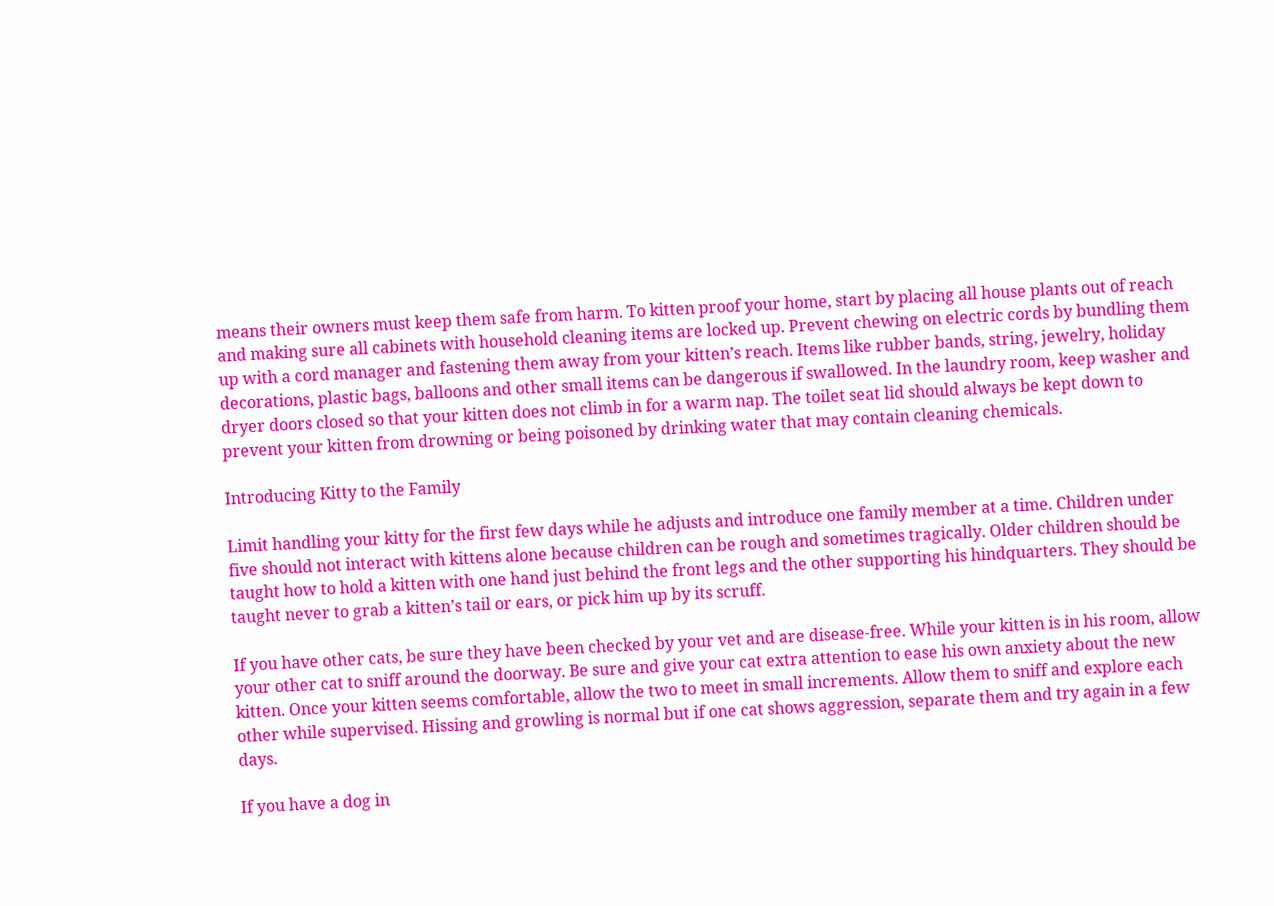means their owners must keep them safe from harm. To kitten proof your home, start by placing all house plants out of reach and making sure all cabinets with household cleaning items are locked up. Prevent chewing on electric cords by bundling them up with a cord manager and fastening them away from your kitten’s reach. Items like rubber bands, string, jewelry, holiday decorations, plastic bags, balloons and other small items can be dangerous if swallowed. In the laundry room, keep washer and dryer doors closed so that your kitten does not climb in for a warm nap. The toilet seat lid should always be kept down to prevent your kitten from drowning or being poisoned by drinking water that may contain cleaning chemicals.

Introducing Kitty to the Family

Limit handling your kitty for the first few days while he adjusts and introduce one family member at a time. Children under five should not interact with kittens alone because children can be rough and sometimes tragically. Older children should be taught how to hold a kitten with one hand just behind the front legs and the other supporting his hindquarters. They should be taught never to grab a kitten’s tail or ears, or pick him up by its scruff.

If you have other cats, be sure they have been checked by your vet and are disease-free. While your kitten is in his room, allow your other cat to sniff around the doorway. Be sure and give your cat extra attention to ease his own anxiety about the new kitten. Once your kitten seems comfortable, allow the two to meet in small increments. Allow them to sniff and explore each other while supervised. Hissing and growling is normal but if one cat shows aggression, separate them and try again in a few days.

If you have a dog in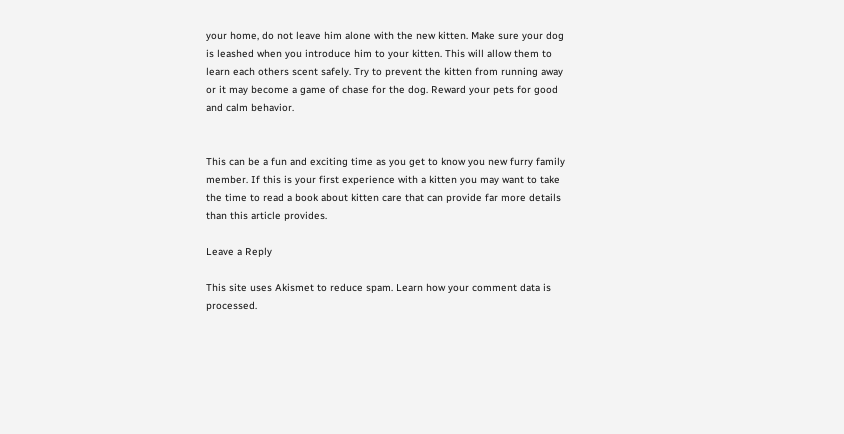your home, do not leave him alone with the new kitten. Make sure your dog is leashed when you introduce him to your kitten. This will allow them to learn each others scent safely. Try to prevent the kitten from running away or it may become a game of chase for the dog. Reward your pets for good and calm behavior.


This can be a fun and exciting time as you get to know you new furry family member. If this is your first experience with a kitten you may want to take the time to read a book about kitten care that can provide far more details than this article provides.

Leave a Reply

This site uses Akismet to reduce spam. Learn how your comment data is processed.